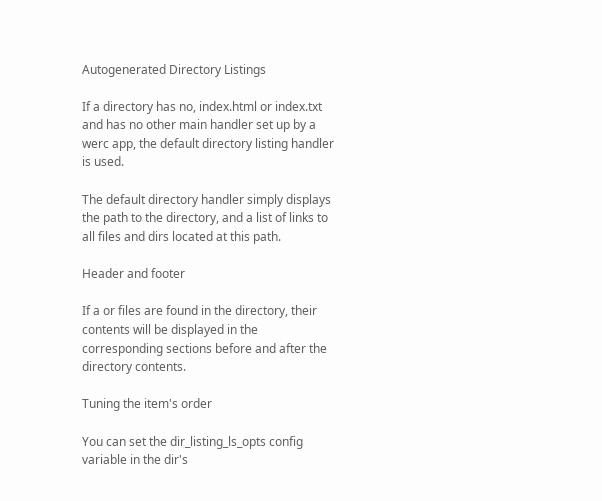Autogenerated Directory Listings

If a directory has no, index.html or index.txt and has no other main handler set up by a werc app, the default directory listing handler is used.

The default directory handler simply displays the path to the directory, and a list of links to all files and dirs located at this path.

Header and footer

If a or files are found in the directory, their contents will be displayed in the corresponding sections before and after the directory contents.

Tuning the item's order

You can set the dir_listing_ls_opts config variable in the dir's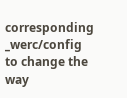corresponding _werc/config to change the way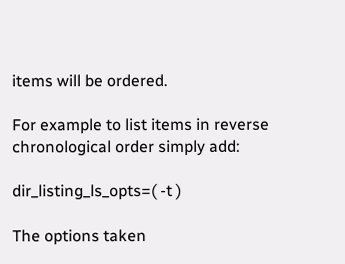items will be ordered.

For example to list items in reverse chronological order simply add:

dir_listing_ls_opts=( -t )

The options taken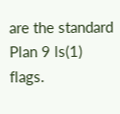are the standard Plan 9 ls(1) flags.